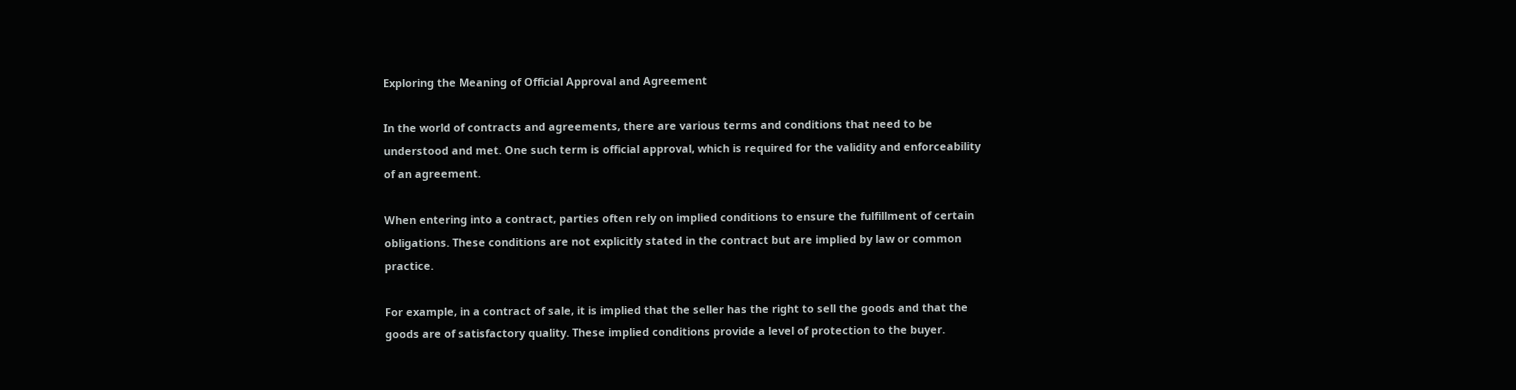Exploring the Meaning of Official Approval and Agreement

In the world of contracts and agreements, there are various terms and conditions that need to be understood and met. One such term is official approval, which is required for the validity and enforceability of an agreement.

When entering into a contract, parties often rely on implied conditions to ensure the fulfillment of certain obligations. These conditions are not explicitly stated in the contract but are implied by law or common practice.

For example, in a contract of sale, it is implied that the seller has the right to sell the goods and that the goods are of satisfactory quality. These implied conditions provide a level of protection to the buyer.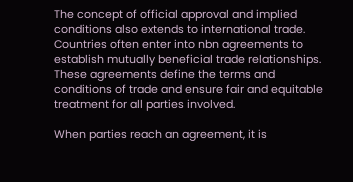The concept of official approval and implied conditions also extends to international trade. Countries often enter into nbn agreements to establish mutually beneficial trade relationships. These agreements define the terms and conditions of trade and ensure fair and equitable treatment for all parties involved.

When parties reach an agreement, it is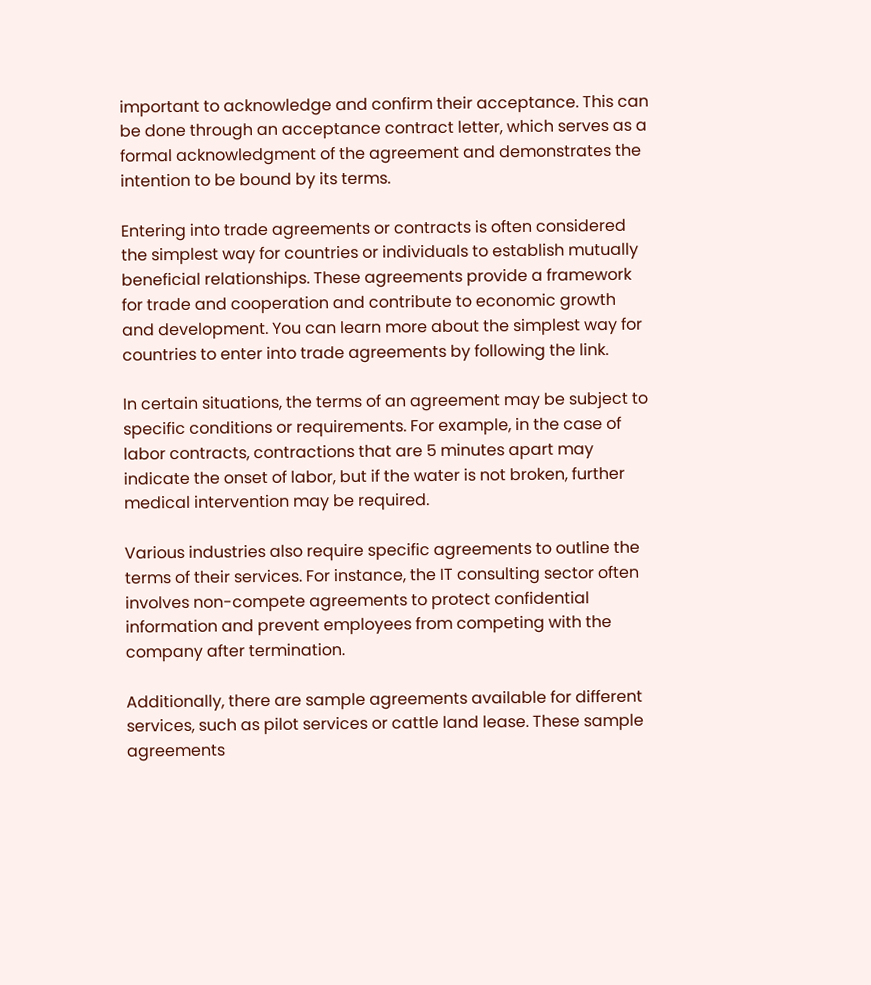important to acknowledge and confirm their acceptance. This can be done through an acceptance contract letter, which serves as a formal acknowledgment of the agreement and demonstrates the intention to be bound by its terms.

Entering into trade agreements or contracts is often considered the simplest way for countries or individuals to establish mutually beneficial relationships. These agreements provide a framework for trade and cooperation and contribute to economic growth and development. You can learn more about the simplest way for countries to enter into trade agreements by following the link.

In certain situations, the terms of an agreement may be subject to specific conditions or requirements. For example, in the case of labor contracts, contractions that are 5 minutes apart may indicate the onset of labor, but if the water is not broken, further medical intervention may be required.

Various industries also require specific agreements to outline the terms of their services. For instance, the IT consulting sector often involves non-compete agreements to protect confidential information and prevent employees from competing with the company after termination.

Additionally, there are sample agreements available for different services, such as pilot services or cattle land lease. These sample agreements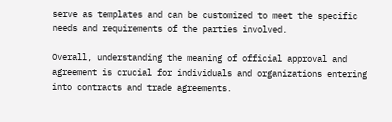serve as templates and can be customized to meet the specific needs and requirements of the parties involved.

Overall, understanding the meaning of official approval and agreement is crucial for individuals and organizations entering into contracts and trade agreements.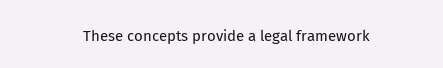These concepts provide a legal framework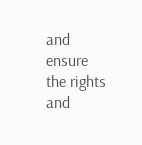and ensure the rights and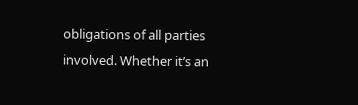obligations of all parties involved. Whether it’s an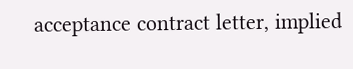acceptance contract letter, implied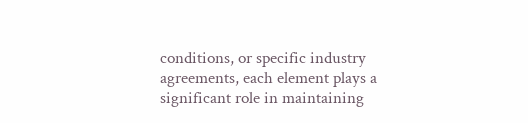conditions, or specific industry agreements, each element plays a significant role in maintaining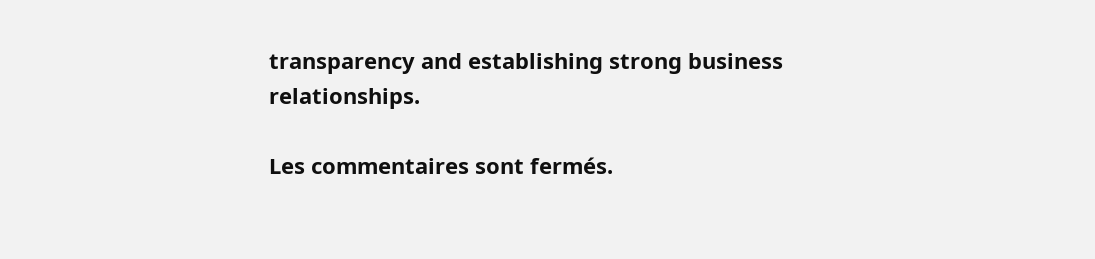transparency and establishing strong business relationships.

Les commentaires sont fermés.